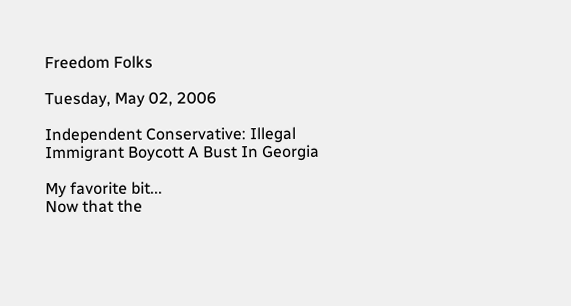Freedom Folks

Tuesday, May 02, 2006

Independent Conservative: Illegal Immigrant Boycott A Bust In Georgia

My favorite bit...
Now that the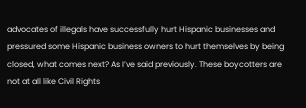advocates of illegals have successfully hurt Hispanic businesses and pressured some Hispanic business owners to hurt themselves by being closed, what comes next? As I’ve said previously. These boycotters are not at all like Civil Rights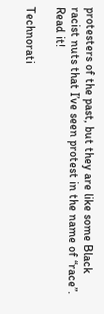protesters of the past, but they are like some Black racist nuts that I’ve seen protest in the name of “race”.
Read it!

Technorati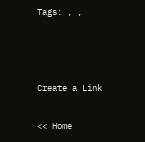Tags: , ,



Create a Link

<< Home